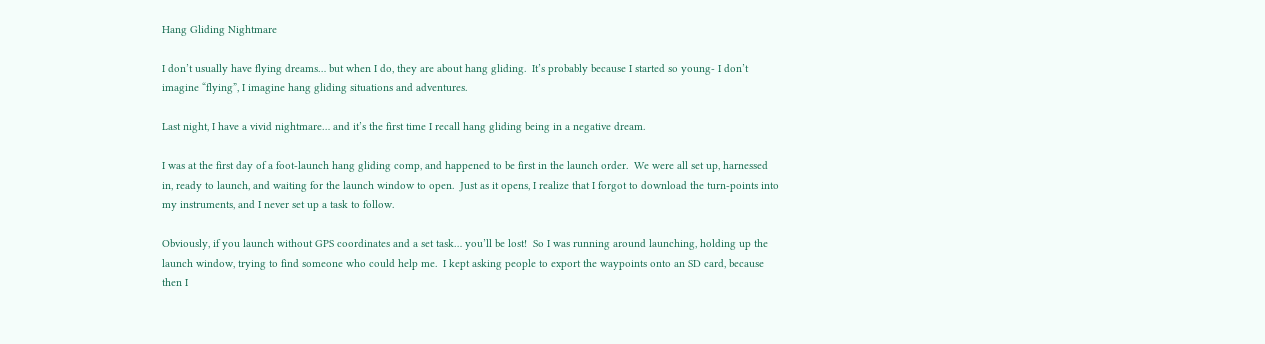Hang Gliding Nightmare

I don’t usually have flying dreams… but when I do, they are about hang gliding.  It’s probably because I started so young- I don’t imagine “flying”, I imagine hang gliding situations and adventures.

Last night, I have a vivid nightmare… and it’s the first time I recall hang gliding being in a negative dream.

I was at the first day of a foot-launch hang gliding comp, and happened to be first in the launch order.  We were all set up, harnessed in, ready to launch, and waiting for the launch window to open.  Just as it opens, I realize that I forgot to download the turn-points into my instruments, and I never set up a task to follow.

Obviously, if you launch without GPS coordinates and a set task… you’ll be lost!  So I was running around launching, holding up the launch window, trying to find someone who could help me.  I kept asking people to export the waypoints onto an SD card, because then I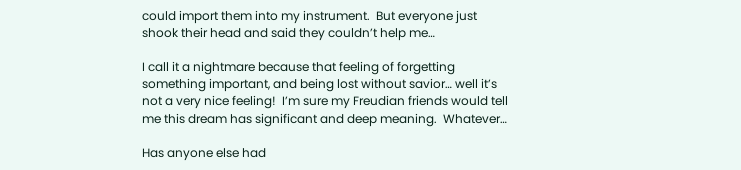could import them into my instrument.  But everyone just shook their head and said they couldn’t help me…

I call it a nightmare because that feeling of forgetting something important, and being lost without savior… well it’s not a very nice feeling!  I’m sure my Freudian friends would tell me this dream has significant and deep meaning.  Whatever…

Has anyone else had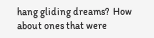hang gliding dreams?  How about ones that were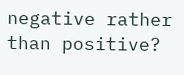negative rather than positive?